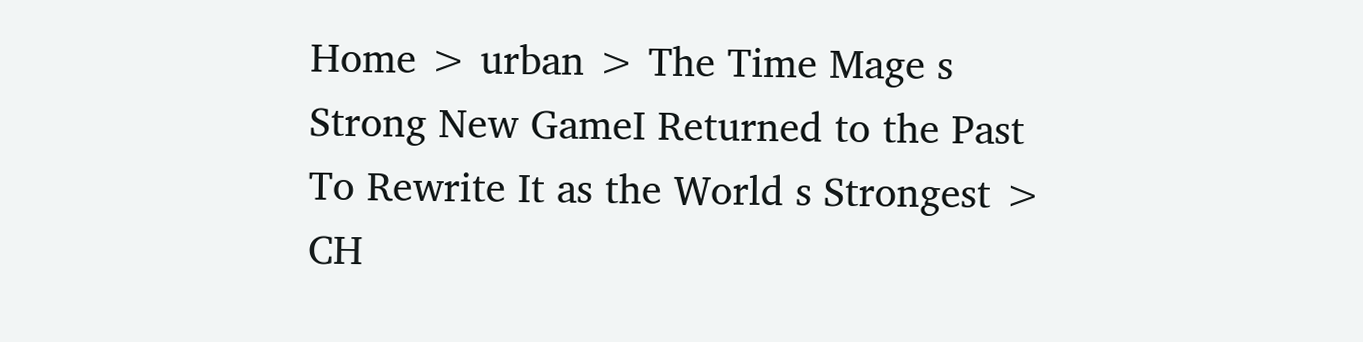Home > urban > The Time Mage s Strong New GameI Returned to the Past To Rewrite It as the World s Strongest > CH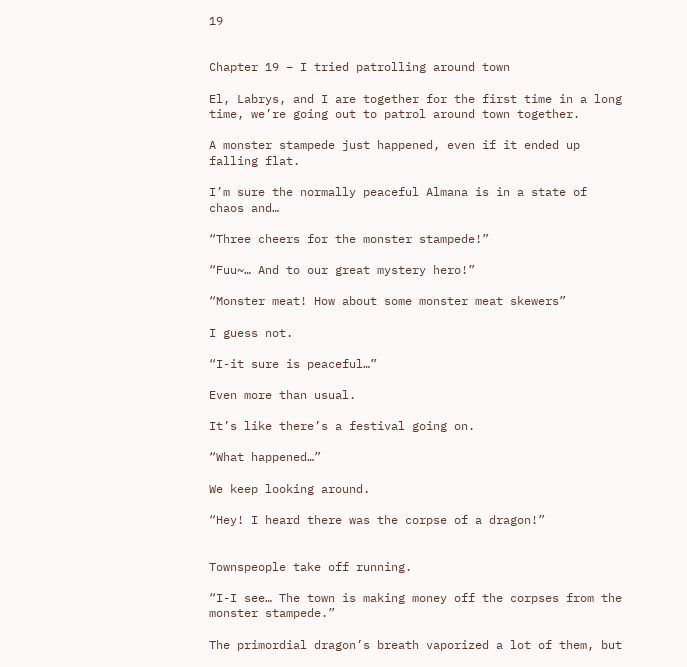19


Chapter 19 – I tried patrolling around town

El, Labrys, and I are together for the first time in a long time, we’re going out to patrol around town together.

A monster stampede just happened, even if it ended up falling flat.

I’m sure the normally peaceful Almana is in a state of chaos and…

“Three cheers for the monster stampede!”

“Fuu~… And to our great mystery hero!”

“Monster meat! How about some monster meat skewers”

I guess not.

“I-it sure is peaceful…”

Even more than usual.

It’s like there’s a festival going on.

“What happened…”

We keep looking around.

“Hey! I heard there was the corpse of a dragon!”


Townspeople take off running.

“I-I see… The town is making money off the corpses from the monster stampede.”

The primordial dragon’s breath vaporized a lot of them, but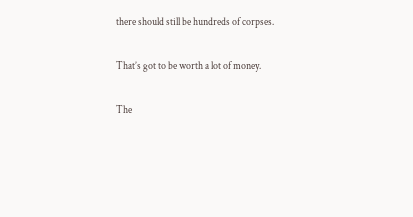there should still be hundreds of corpses.

That’s got to be worth a lot of money.

The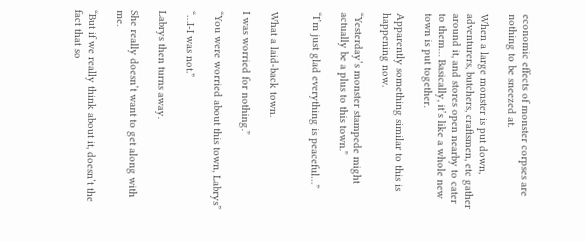economic effects of monster corpses are nothing to be sneezed at.

When a large monster is put down, adventurers, butchers, craftsmen, etc gather around it, and stores open nearby to cater to them… Basically, it’s like a whole new town is put together.

Apparently something similar to this is happening now.

“Yesterday’s monster stampede might actually be a plus to this town.”

“I’m just glad everything is peaceful…”


What a laid-back town.

I was worried for nothing.”

“You were worried about this town, Labrys”

“…I-I was not.”

Labrys then turns away.

She really doesn’t want to get along with me.

“But if we really think about it, doesn’t the fact that so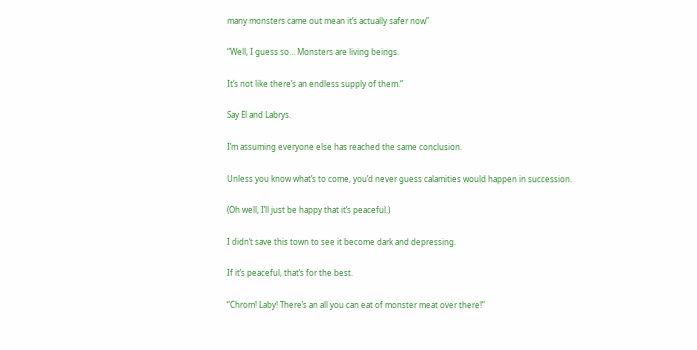many monsters came out mean it’s actually safer now”

“Well, I guess so… Monsters are living beings.

It’s not like there’s an endless supply of them.”

Say El and Labrys.

I’m assuming everyone else has reached the same conclusion.

Unless you know what’s to come, you’d never guess calamities would happen in succession.

(Oh well, I’ll just be happy that it’s peaceful.)

I didn’t save this town to see it become dark and depressing.

If it’s peaceful, that’s for the best.

“Chrom! Laby! There’s an all you can eat of monster meat over there!”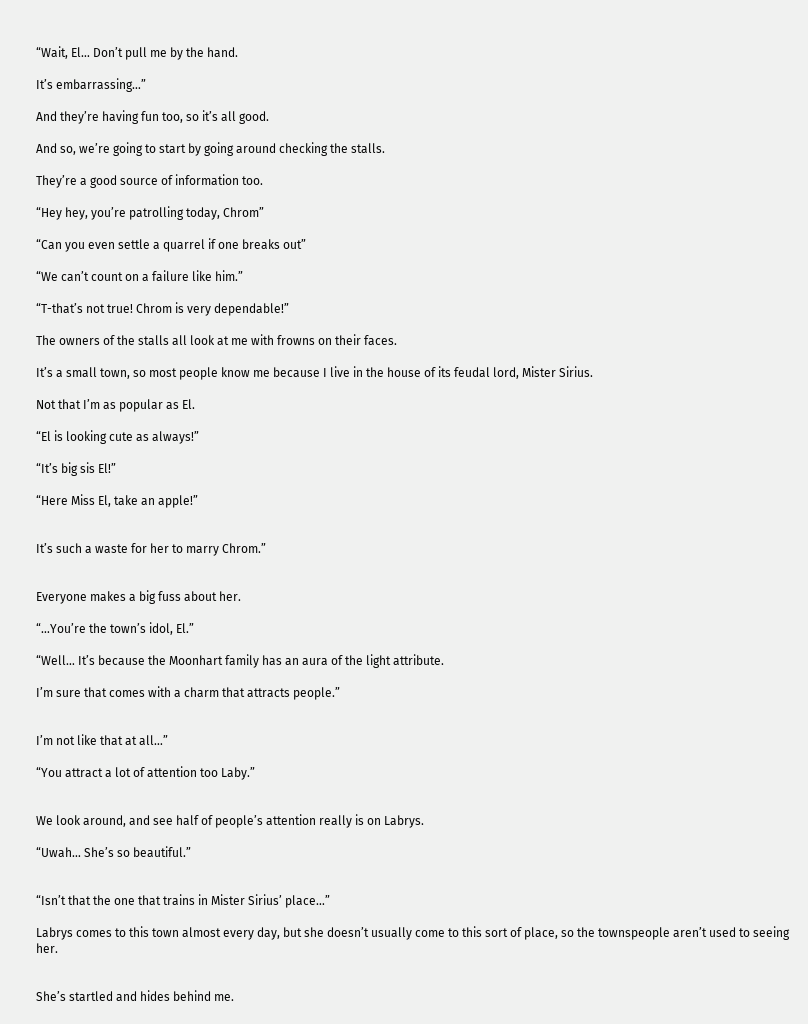“Wait, El… Don’t pull me by the hand.

It’s embarrassing…”

And they’re having fun too, so it’s all good.

And so, we’re going to start by going around checking the stalls.

They’re a good source of information too.

“Hey hey, you’re patrolling today, Chrom”

“Can you even settle a quarrel if one breaks out”

“We can’t count on a failure like him.”

“T-that’s not true! Chrom is very dependable!”

The owners of the stalls all look at me with frowns on their faces.

It’s a small town, so most people know me because I live in the house of its feudal lord, Mister Sirius.

Not that I’m as popular as El.

“El is looking cute as always!”

“It’s big sis El!”

“Here Miss El, take an apple!”


It’s such a waste for her to marry Chrom.”


Everyone makes a big fuss about her.

“…You’re the town’s idol, El.”

“Well… It’s because the Moonhart family has an aura of the light attribute.

I’m sure that comes with a charm that attracts people.”


I’m not like that at all…”

“You attract a lot of attention too Laby.”


We look around, and see half of people’s attention really is on Labrys.

“Uwah… She’s so beautiful.”


“Isn’t that the one that trains in Mister Sirius’ place…”

Labrys comes to this town almost every day, but she doesn’t usually come to this sort of place, so the townspeople aren’t used to seeing her.


She’s startled and hides behind me.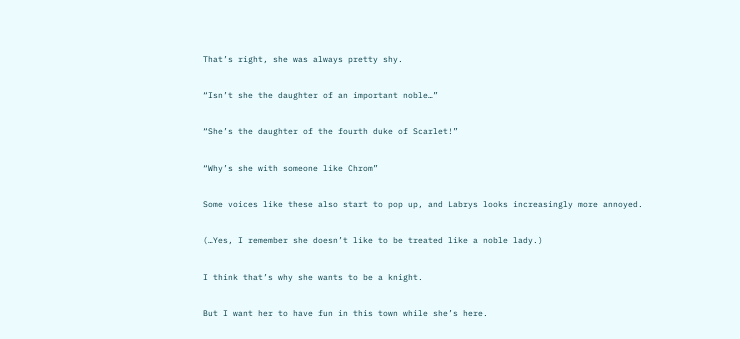That’s right, she was always pretty shy.

“Isn’t she the daughter of an important noble…”

“She’s the daughter of the fourth duke of Scarlet!”

“Why’s she with someone like Chrom”

Some voices like these also start to pop up, and Labrys looks increasingly more annoyed.

(…Yes, I remember she doesn’t like to be treated like a noble lady.)

I think that’s why she wants to be a knight.

But I want her to have fun in this town while she’s here.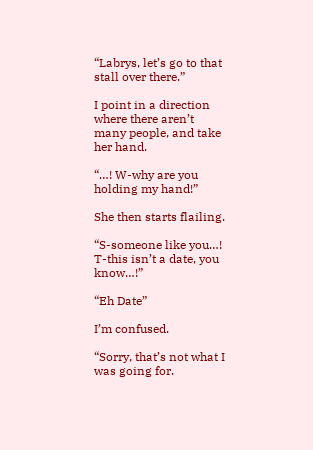“Labrys, let’s go to that stall over there.”

I point in a direction where there aren’t many people, and take her hand.

“…! W-why are you holding my hand!”

She then starts flailing.

“S-someone like you…! T-this isn’t a date, you know…!”

“Eh Date”

I’m confused.

“Sorry, that’s not what I was going for.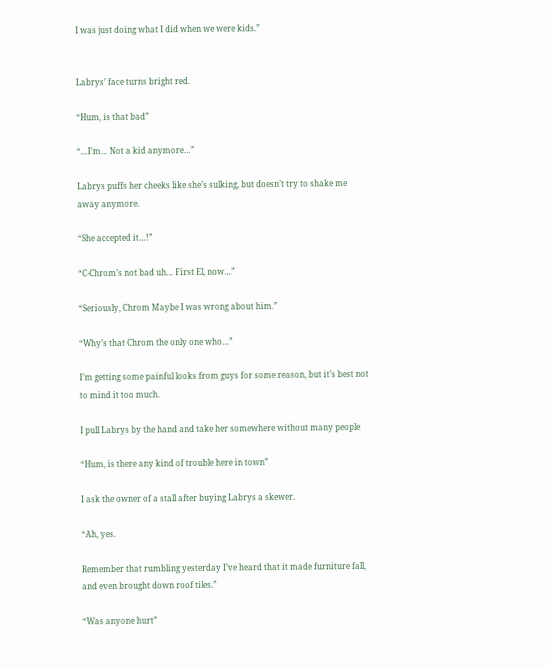I was just doing what I did when we were kids.”


Labrys’ face turns bright red.

“Hum, is that bad”

“…I’m… Not a kid anymore…”

Labrys puffs her cheeks like she’s sulking, but doesn’t try to shake me away anymore.

“She accepted it…!”

“C-Chrom’s not bad uh… First El, now…”

“Seriously, Chrom Maybe I was wrong about him.”

“Why’s that Chrom the only one who…”

I’m getting some painful looks from guys for some reason, but it’s best not to mind it too much.

I pull Labrys by the hand and take her somewhere without many people

“Hum, is there any kind of trouble here in town”

I ask the owner of a stall after buying Labrys a skewer.

“Ah, yes.

Remember that rumbling yesterday I’ve heard that it made furniture fall, and even brought down roof tiles.”

“Was anyone hurt”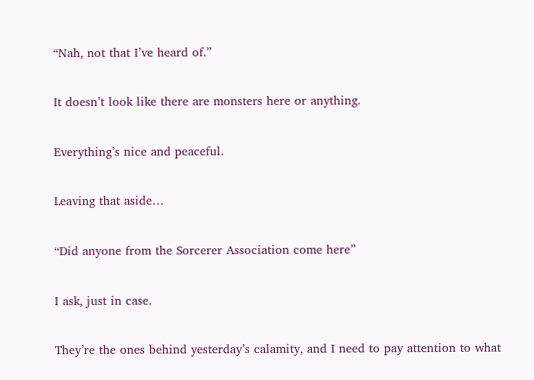“Nah, not that I’ve heard of.”

It doesn’t look like there are monsters here or anything.

Everything’s nice and peaceful.

Leaving that aside…

“Did anyone from the Sorcerer Association come here”

I ask, just in case.

They’re the ones behind yesterday’s calamity, and I need to pay attention to what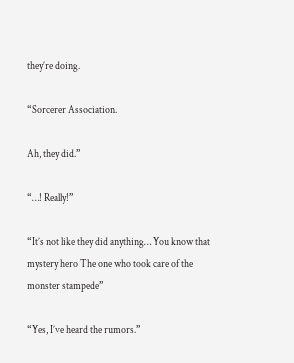they’re doing.

“Sorcerer Association.

Ah, they did.”

“…! Really!”

“It’s not like they did anything… You know that mystery hero The one who took care of the monster stampede”

“Yes, I’ve heard the rumors.”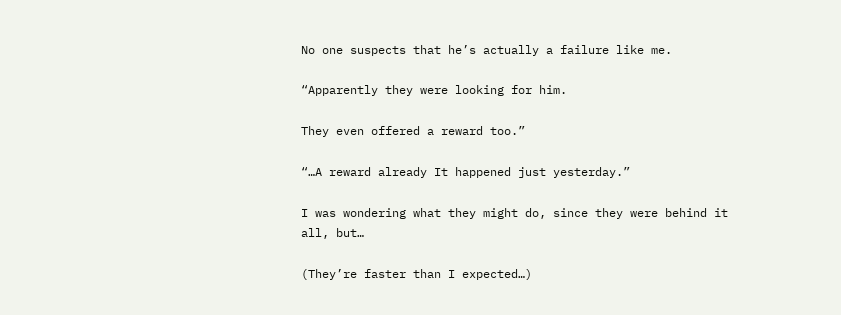No one suspects that he’s actually a failure like me.

“Apparently they were looking for him.

They even offered a reward too.”

“…A reward already It happened just yesterday.”

I was wondering what they might do, since they were behind it all, but…

(They’re faster than I expected…)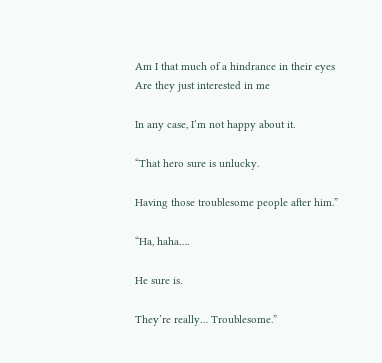Am I that much of a hindrance in their eyes Are they just interested in me

In any case, I’m not happy about it.

“That hero sure is unlucky.

Having those troublesome people after him.”

“Ha, haha….

He sure is.

They’re really… Troublesome.”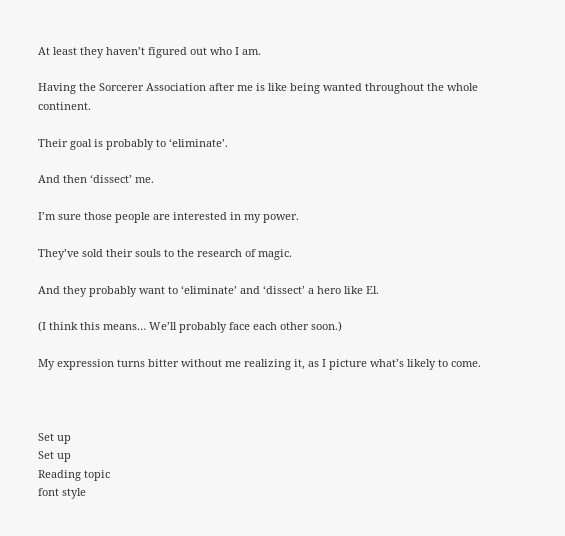At least they haven’t figured out who I am.

Having the Sorcerer Association after me is like being wanted throughout the whole continent.

Their goal is probably to ‘eliminate’.

And then ‘dissect’ me.

I’m sure those people are interested in my power.

They’ve sold their souls to the research of magic.

And they probably want to ‘eliminate’ and ‘dissect’ a hero like El.

(I think this means… We’ll probably face each other soon.)

My expression turns bitter without me realizing it, as I picture what’s likely to come.



Set up
Set up
Reading topic
font style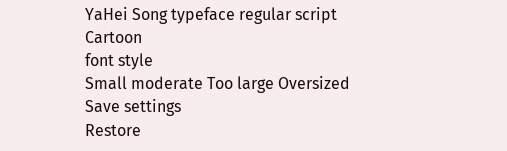YaHei Song typeface regular script Cartoon
font style
Small moderate Too large Oversized
Save settings
Restore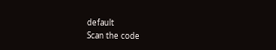default
Scan the code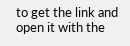to get the link and open it with the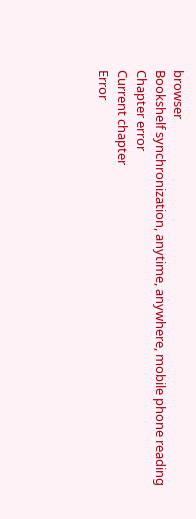browser
Bookshelf synchronization, anytime, anywhere, mobile phone reading
Chapter error
Current chapter
Error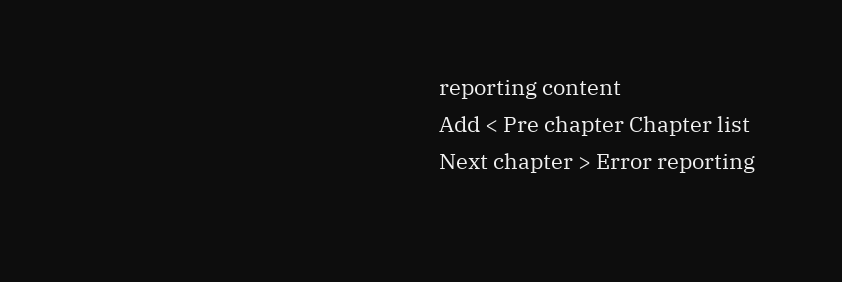reporting content
Add < Pre chapter Chapter list Next chapter > Error reporting